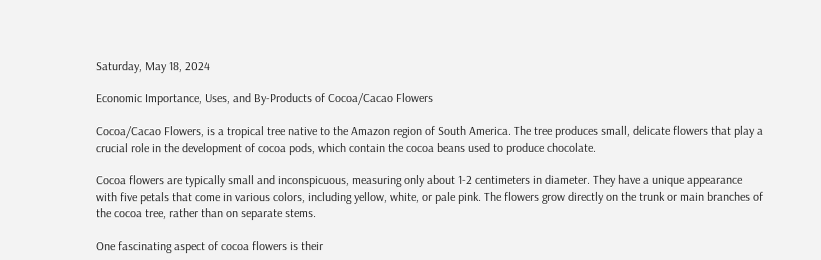Saturday, May 18, 2024

Economic Importance, Uses, and By-Products of Cocoa/Cacao Flowers

Cocoa/Cacao Flowers, is a tropical tree native to the Amazon region of South America. The tree produces small, delicate flowers that play a crucial role in the development of cocoa pods, which contain the cocoa beans used to produce chocolate.

Cocoa flowers are typically small and inconspicuous, measuring only about 1-2 centimeters in diameter. They have a unique appearance with five petals that come in various colors, including yellow, white, or pale pink. The flowers grow directly on the trunk or main branches of the cocoa tree, rather than on separate stems.

One fascinating aspect of cocoa flowers is their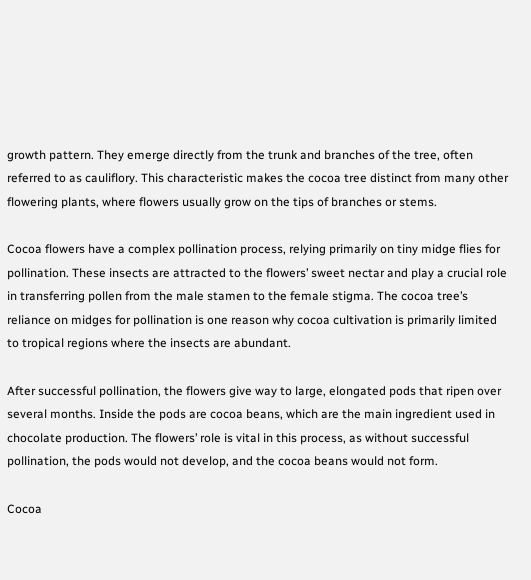growth pattern. They emerge directly from the trunk and branches of the tree, often referred to as cauliflory. This characteristic makes the cocoa tree distinct from many other flowering plants, where flowers usually grow on the tips of branches or stems.

Cocoa flowers have a complex pollination process, relying primarily on tiny midge flies for pollination. These insects are attracted to the flowers’ sweet nectar and play a crucial role in transferring pollen from the male stamen to the female stigma. The cocoa tree’s reliance on midges for pollination is one reason why cocoa cultivation is primarily limited to tropical regions where the insects are abundant.

After successful pollination, the flowers give way to large, elongated pods that ripen over several months. Inside the pods are cocoa beans, which are the main ingredient used in chocolate production. The flowers’ role is vital in this process, as without successful pollination, the pods would not develop, and the cocoa beans would not form.

Cocoa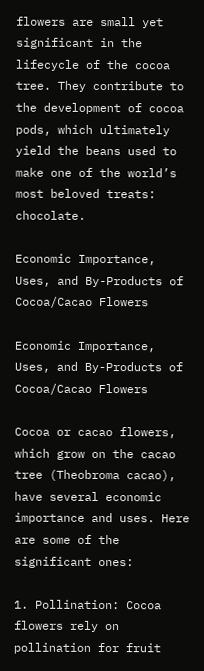flowers are small yet significant in the lifecycle of the cocoa tree. They contribute to the development of cocoa pods, which ultimately yield the beans used to make one of the world’s most beloved treats: chocolate.

Economic Importance, Uses, and By-Products of Cocoa/Cacao Flowers

Economic Importance, Uses, and By-Products of Cocoa/Cacao Flowers

Cocoa or cacao flowers, which grow on the cacao tree (Theobroma cacao), have several economic importance and uses. Here are some of the significant ones:

1. Pollination: Cocoa flowers rely on pollination for fruit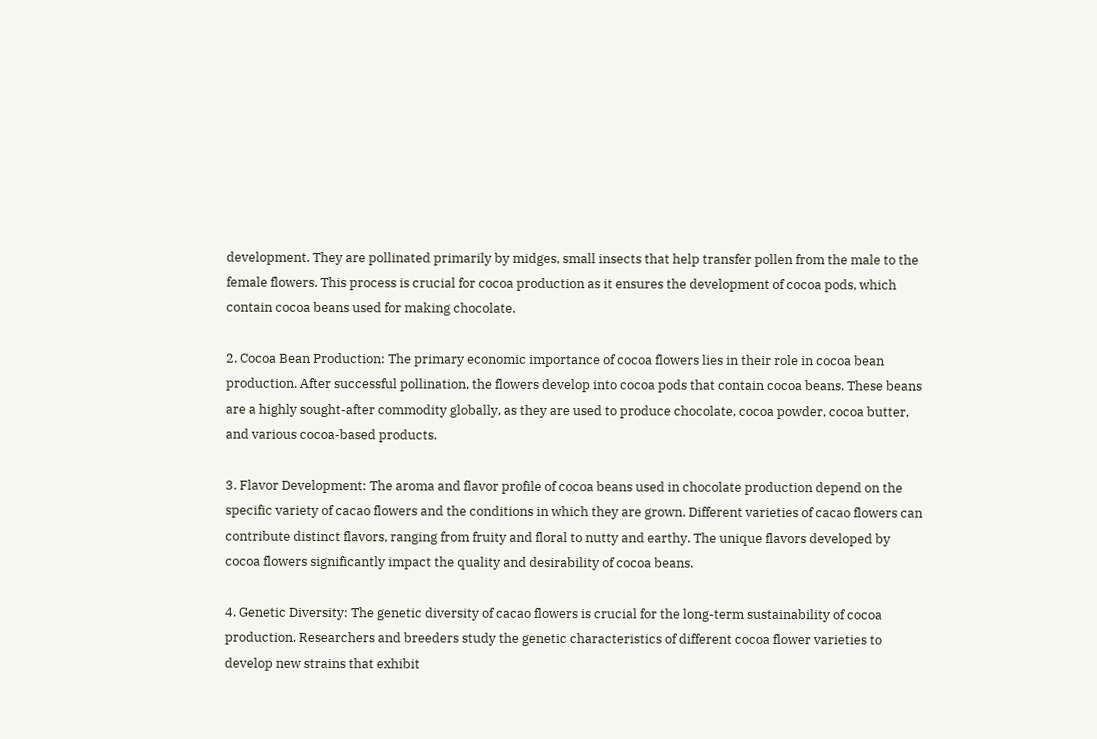development. They are pollinated primarily by midges, small insects that help transfer pollen from the male to the female flowers. This process is crucial for cocoa production as it ensures the development of cocoa pods, which contain cocoa beans used for making chocolate.

2. Cocoa Bean Production: The primary economic importance of cocoa flowers lies in their role in cocoa bean production. After successful pollination, the flowers develop into cocoa pods that contain cocoa beans. These beans are a highly sought-after commodity globally, as they are used to produce chocolate, cocoa powder, cocoa butter, and various cocoa-based products.

3. Flavor Development: The aroma and flavor profile of cocoa beans used in chocolate production depend on the specific variety of cacao flowers and the conditions in which they are grown. Different varieties of cacao flowers can contribute distinct flavors, ranging from fruity and floral to nutty and earthy. The unique flavors developed by cocoa flowers significantly impact the quality and desirability of cocoa beans.

4. Genetic Diversity: The genetic diversity of cacao flowers is crucial for the long-term sustainability of cocoa production. Researchers and breeders study the genetic characteristics of different cocoa flower varieties to develop new strains that exhibit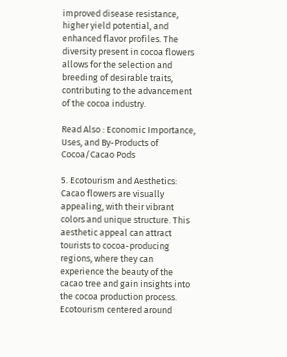improved disease resistance, higher yield potential, and enhanced flavor profiles. The diversity present in cocoa flowers allows for the selection and breeding of desirable traits, contributing to the advancement of the cocoa industry.

Read Also : Economic Importance, Uses, and By-Products of Cocoa/Cacao Pods

5. Ecotourism and Aesthetics: Cacao flowers are visually appealing, with their vibrant colors and unique structure. This aesthetic appeal can attract tourists to cocoa-producing regions, where they can experience the beauty of the cacao tree and gain insights into the cocoa production process. Ecotourism centered around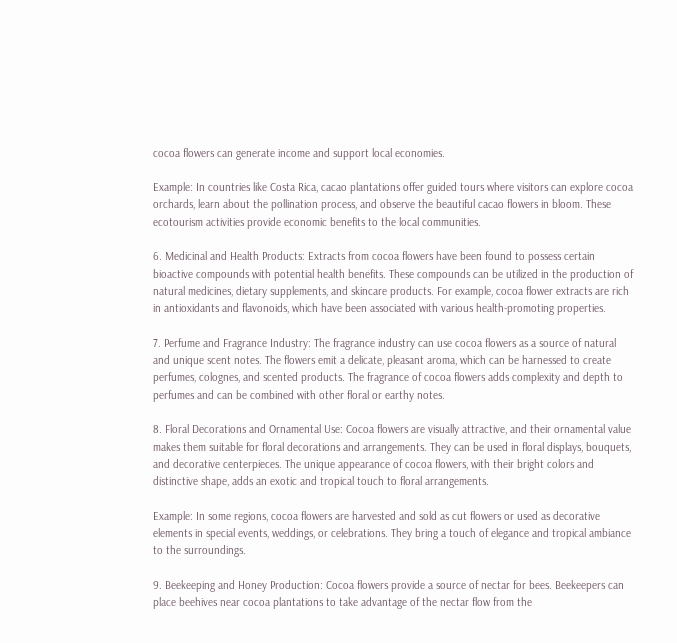cocoa flowers can generate income and support local economies.

Example: In countries like Costa Rica, cacao plantations offer guided tours where visitors can explore cocoa orchards, learn about the pollination process, and observe the beautiful cacao flowers in bloom. These ecotourism activities provide economic benefits to the local communities.

6. Medicinal and Health Products: Extracts from cocoa flowers have been found to possess certain bioactive compounds with potential health benefits. These compounds can be utilized in the production of natural medicines, dietary supplements, and skincare products. For example, cocoa flower extracts are rich in antioxidants and flavonoids, which have been associated with various health-promoting properties.

7. Perfume and Fragrance Industry: The fragrance industry can use cocoa flowers as a source of natural and unique scent notes. The flowers emit a delicate, pleasant aroma, which can be harnessed to create perfumes, colognes, and scented products. The fragrance of cocoa flowers adds complexity and depth to perfumes and can be combined with other floral or earthy notes.

8. Floral Decorations and Ornamental Use: Cocoa flowers are visually attractive, and their ornamental value makes them suitable for floral decorations and arrangements. They can be used in floral displays, bouquets, and decorative centerpieces. The unique appearance of cocoa flowers, with their bright colors and distinctive shape, adds an exotic and tropical touch to floral arrangements.

Example: In some regions, cocoa flowers are harvested and sold as cut flowers or used as decorative elements in special events, weddings, or celebrations. They bring a touch of elegance and tropical ambiance to the surroundings.

9. Beekeeping and Honey Production: Cocoa flowers provide a source of nectar for bees. Beekeepers can place beehives near cocoa plantations to take advantage of the nectar flow from the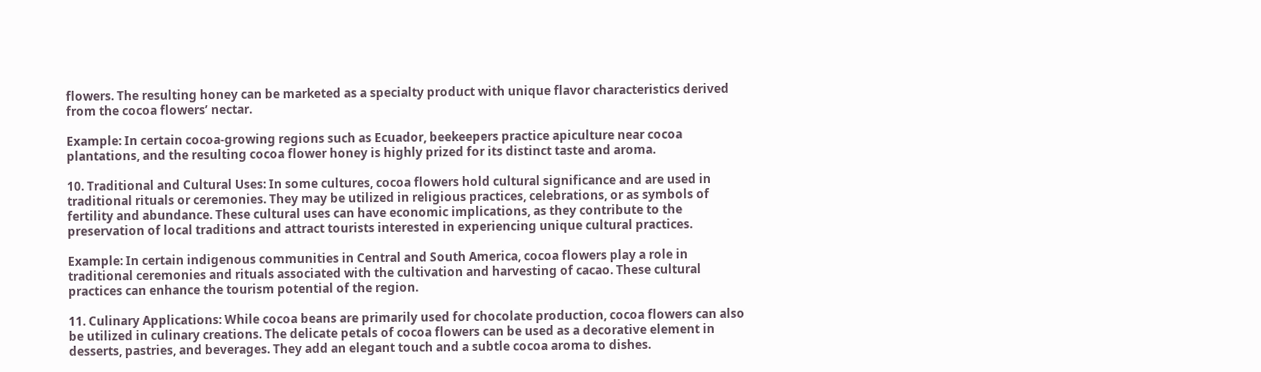flowers. The resulting honey can be marketed as a specialty product with unique flavor characteristics derived from the cocoa flowers’ nectar.

Example: In certain cocoa-growing regions such as Ecuador, beekeepers practice apiculture near cocoa plantations, and the resulting cocoa flower honey is highly prized for its distinct taste and aroma.

10. Traditional and Cultural Uses: In some cultures, cocoa flowers hold cultural significance and are used in traditional rituals or ceremonies. They may be utilized in religious practices, celebrations, or as symbols of fertility and abundance. These cultural uses can have economic implications, as they contribute to the preservation of local traditions and attract tourists interested in experiencing unique cultural practices.

Example: In certain indigenous communities in Central and South America, cocoa flowers play a role in traditional ceremonies and rituals associated with the cultivation and harvesting of cacao. These cultural practices can enhance the tourism potential of the region.

11. Culinary Applications: While cocoa beans are primarily used for chocolate production, cocoa flowers can also be utilized in culinary creations. The delicate petals of cocoa flowers can be used as a decorative element in desserts, pastries, and beverages. They add an elegant touch and a subtle cocoa aroma to dishes.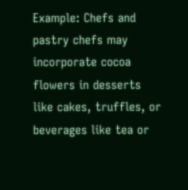Example: Chefs and pastry chefs may incorporate cocoa flowers in desserts like cakes, truffles, or beverages like tea or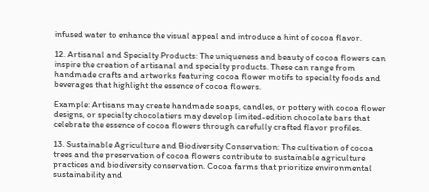infused water to enhance the visual appeal and introduce a hint of cocoa flavor.

12. Artisanal and Specialty Products: The uniqueness and beauty of cocoa flowers can inspire the creation of artisanal and specialty products. These can range from handmade crafts and artworks featuring cocoa flower motifs to specialty foods and beverages that highlight the essence of cocoa flowers.

Example: Artisans may create handmade soaps, candles, or pottery with cocoa flower designs, or specialty chocolatiers may develop limited-edition chocolate bars that celebrate the essence of cocoa flowers through carefully crafted flavor profiles.

13. Sustainable Agriculture and Biodiversity Conservation: The cultivation of cocoa trees and the preservation of cocoa flowers contribute to sustainable agriculture practices and biodiversity conservation. Cocoa farms that prioritize environmental sustainability and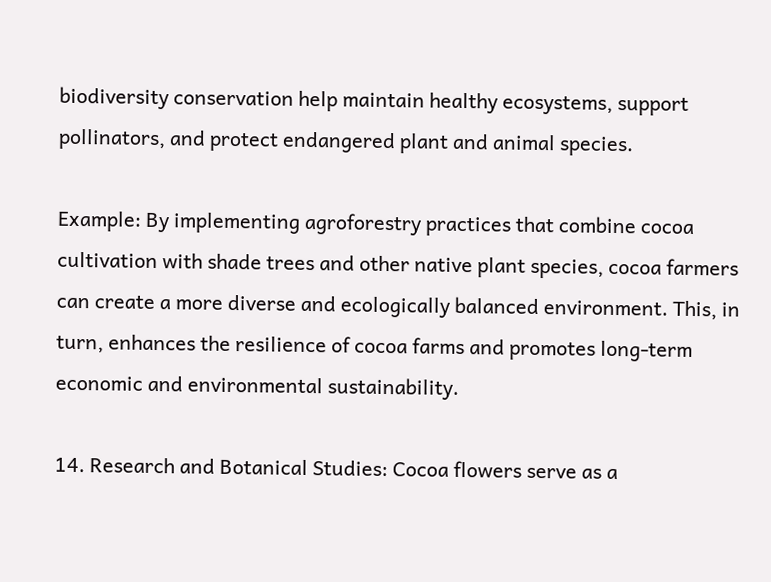biodiversity conservation help maintain healthy ecosystems, support pollinators, and protect endangered plant and animal species.

Example: By implementing agroforestry practices that combine cocoa cultivation with shade trees and other native plant species, cocoa farmers can create a more diverse and ecologically balanced environment. This, in turn, enhances the resilience of cocoa farms and promotes long-term economic and environmental sustainability.

14. Research and Botanical Studies: Cocoa flowers serve as a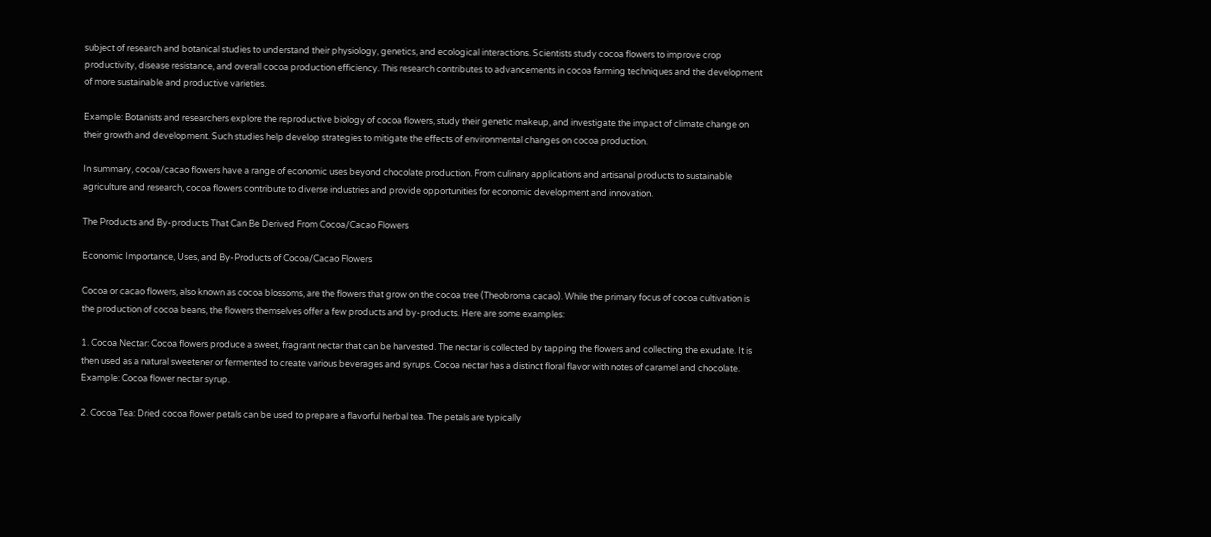subject of research and botanical studies to understand their physiology, genetics, and ecological interactions. Scientists study cocoa flowers to improve crop productivity, disease resistance, and overall cocoa production efficiency. This research contributes to advancements in cocoa farming techniques and the development of more sustainable and productive varieties.

Example: Botanists and researchers explore the reproductive biology of cocoa flowers, study their genetic makeup, and investigate the impact of climate change on their growth and development. Such studies help develop strategies to mitigate the effects of environmental changes on cocoa production.

In summary, cocoa/cacao flowers have a range of economic uses beyond chocolate production. From culinary applications and artisanal products to sustainable agriculture and research, cocoa flowers contribute to diverse industries and provide opportunities for economic development and innovation.

The Products and By-products That Can Be Derived From Cocoa/Cacao Flowers

Economic Importance, Uses, and By-Products of Cocoa/Cacao Flowers

Cocoa or cacao flowers, also known as cocoa blossoms, are the flowers that grow on the cocoa tree (Theobroma cacao). While the primary focus of cocoa cultivation is the production of cocoa beans, the flowers themselves offer a few products and by-products. Here are some examples:

1. Cocoa Nectar: Cocoa flowers produce a sweet, fragrant nectar that can be harvested. The nectar is collected by tapping the flowers and collecting the exudate. It is then used as a natural sweetener or fermented to create various beverages and syrups. Cocoa nectar has a distinct floral flavor with notes of caramel and chocolate. Example: Cocoa flower nectar syrup.

2. Cocoa Tea: Dried cocoa flower petals can be used to prepare a flavorful herbal tea. The petals are typically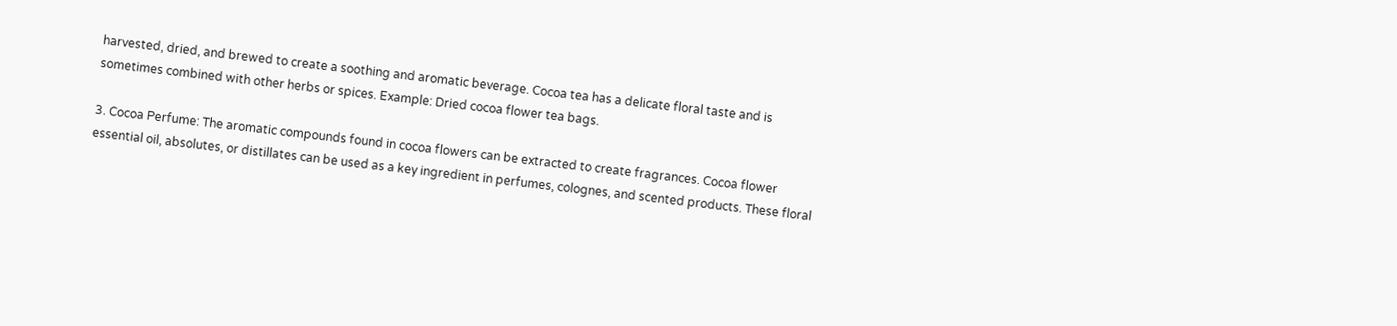harvested, dried, and brewed to create a soothing and aromatic beverage. Cocoa tea has a delicate floral taste and is sometimes combined with other herbs or spices. Example: Dried cocoa flower tea bags.

3. Cocoa Perfume: The aromatic compounds found in cocoa flowers can be extracted to create fragrances. Cocoa flower essential oil, absolutes, or distillates can be used as a key ingredient in perfumes, colognes, and scented products. These floral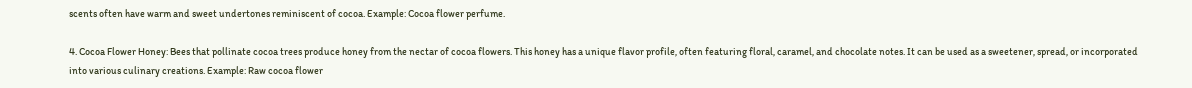scents often have warm and sweet undertones reminiscent of cocoa. Example: Cocoa flower perfume.

4. Cocoa Flower Honey: Bees that pollinate cocoa trees produce honey from the nectar of cocoa flowers. This honey has a unique flavor profile, often featuring floral, caramel, and chocolate notes. It can be used as a sweetener, spread, or incorporated into various culinary creations. Example: Raw cocoa flower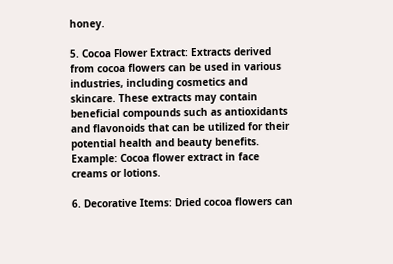honey.

5. Cocoa Flower Extract: Extracts derived from cocoa flowers can be used in various industries, including cosmetics and skincare. These extracts may contain beneficial compounds such as antioxidants and flavonoids that can be utilized for their potential health and beauty benefits. Example: Cocoa flower extract in face creams or lotions.

6. Decorative Items: Dried cocoa flowers can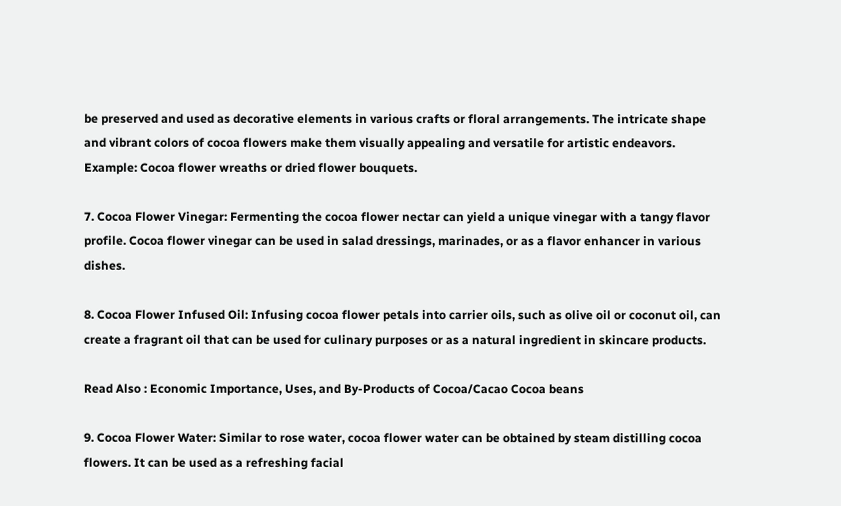be preserved and used as decorative elements in various crafts or floral arrangements. The intricate shape and vibrant colors of cocoa flowers make them visually appealing and versatile for artistic endeavors. Example: Cocoa flower wreaths or dried flower bouquets.

7. Cocoa Flower Vinegar: Fermenting the cocoa flower nectar can yield a unique vinegar with a tangy flavor profile. Cocoa flower vinegar can be used in salad dressings, marinades, or as a flavor enhancer in various dishes.

8. Cocoa Flower Infused Oil: Infusing cocoa flower petals into carrier oils, such as olive oil or coconut oil, can create a fragrant oil that can be used for culinary purposes or as a natural ingredient in skincare products.

Read Also : Economic Importance, Uses, and By-Products of Cocoa/Cacao Cocoa beans

9. Cocoa Flower Water: Similar to rose water, cocoa flower water can be obtained by steam distilling cocoa flowers. It can be used as a refreshing facial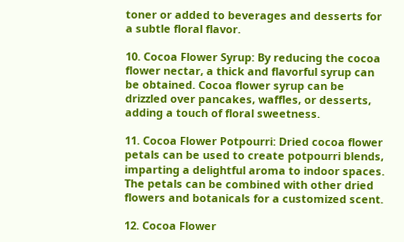toner or added to beverages and desserts for a subtle floral flavor.

10. Cocoa Flower Syrup: By reducing the cocoa flower nectar, a thick and flavorful syrup can be obtained. Cocoa flower syrup can be drizzled over pancakes, waffles, or desserts, adding a touch of floral sweetness.

11. Cocoa Flower Potpourri: Dried cocoa flower petals can be used to create potpourri blends, imparting a delightful aroma to indoor spaces. The petals can be combined with other dried flowers and botanicals for a customized scent.

12. Cocoa Flower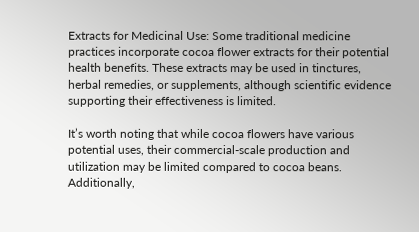Extracts for Medicinal Use: Some traditional medicine practices incorporate cocoa flower extracts for their potential health benefits. These extracts may be used in tinctures, herbal remedies, or supplements, although scientific evidence supporting their effectiveness is limited.

It’s worth noting that while cocoa flowers have various potential uses, their commercial-scale production and utilization may be limited compared to cocoa beans. Additionally,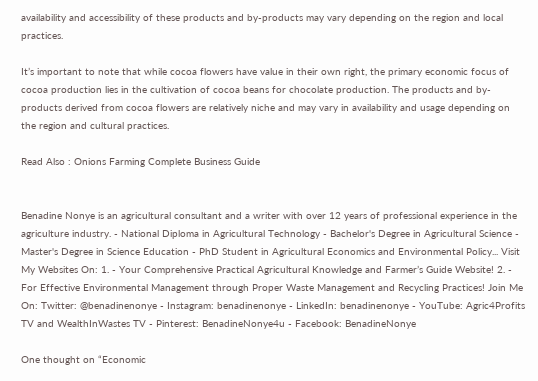availability and accessibility of these products and by-products may vary depending on the region and local practices.

It’s important to note that while cocoa flowers have value in their own right, the primary economic focus of cocoa production lies in the cultivation of cocoa beans for chocolate production. The products and by-products derived from cocoa flowers are relatively niche and may vary in availability and usage depending on the region and cultural practices.

Read Also : Onions Farming Complete Business Guide


Benadine Nonye is an agricultural consultant and a writer with over 12 years of professional experience in the agriculture industry. - National Diploma in Agricultural Technology - Bachelor's Degree in Agricultural Science - Master's Degree in Science Education - PhD Student in Agricultural Economics and Environmental Policy... Visit My Websites On: 1. - Your Comprehensive Practical Agricultural Knowledge and Farmer’s Guide Website! 2. - For Effective Environmental Management through Proper Waste Management and Recycling Practices! Join Me On: Twitter: @benadinenonye - Instagram: benadinenonye - LinkedIn: benadinenonye - YouTube: Agric4Profits TV and WealthInWastes TV - Pinterest: BenadineNonye4u - Facebook: BenadineNonye

One thought on “Economic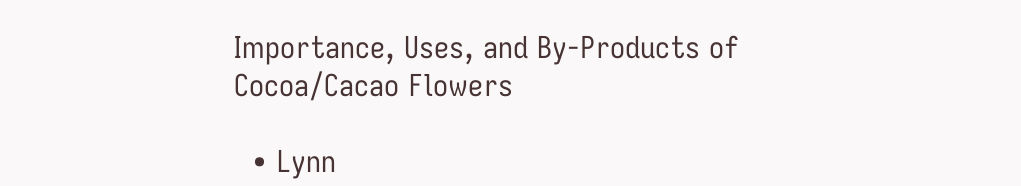Importance, Uses, and By-Products of Cocoa/Cacao Flowers

  • Lynn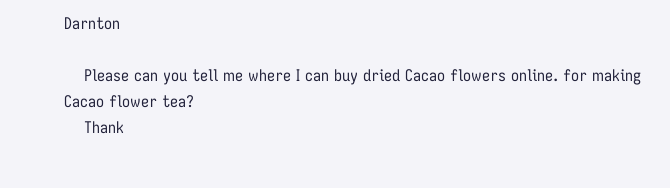Darnton

    Please can you tell me where I can buy dried Cacao flowers online. for making Cacao flower tea?
    Thank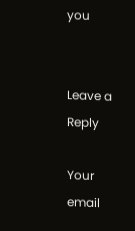you


Leave a Reply

Your email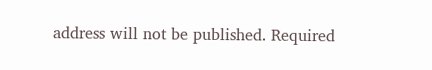address will not be published. Required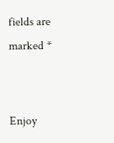fields are marked *


Enjoy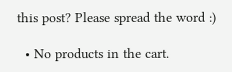this post? Please spread the word :)

  • No products in the cart.